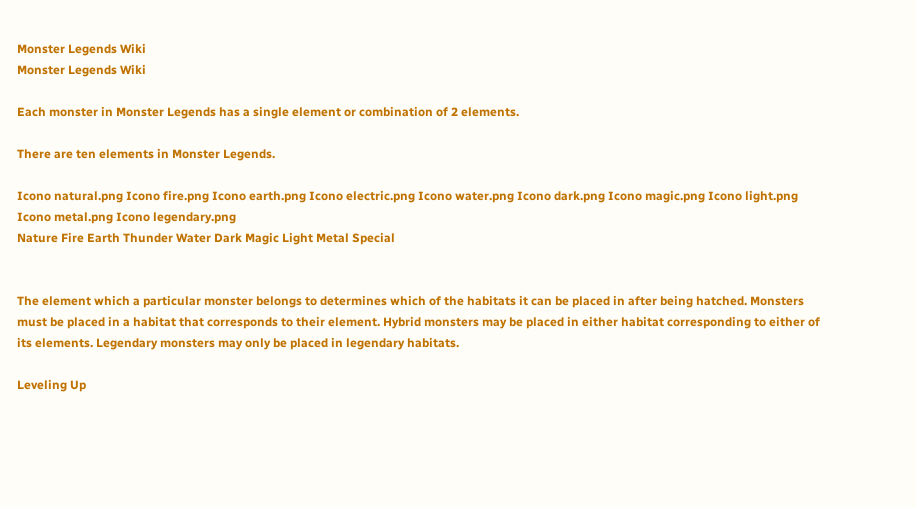Monster Legends Wiki
Monster Legends Wiki

Each monster in Monster Legends has a single element or combination of 2 elements.

There are ten elements in Monster Legends.

Icono natural.png Icono fire.png Icono earth.png Icono electric.png Icono water.png Icono dark.png Icono magic.png Icono light.png Icono metal.png Icono legendary.png
Nature Fire Earth Thunder Water Dark Magic Light Metal Special


The element which a particular monster belongs to determines which of the habitats it can be placed in after being hatched. Monsters must be placed in a habitat that corresponds to their element. Hybrid monsters may be placed in either habitat corresponding to either of its elements. Legendary monsters may only be placed in legendary habitats.

Leveling Up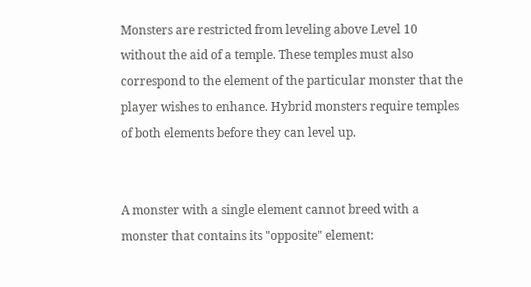Monsters are restricted from leveling above Level 10 without the aid of a temple. These temples must also correspond to the element of the particular monster that the player wishes to enhance. Hybrid monsters require temples of both elements before they can level up.


A monster with a single element cannot breed with a monster that contains its "opposite" element: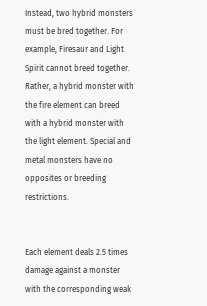Instead, two hybrid monsters must be bred together. For example, Firesaur and Light Spirit cannot breed together. Rather, a hybrid monster with the fire element can breed with a hybrid monster with the light element. Special and metal monsters have no opposites or breeding restrictions.


Each element deals 2.5 times damage against a monster with the corresponding weak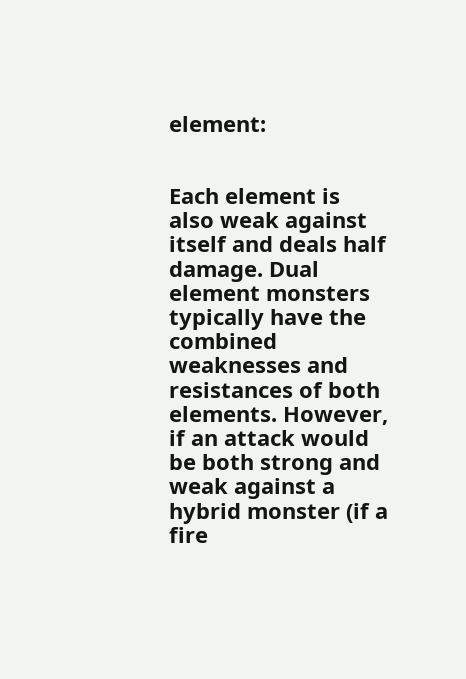element:


Each element is also weak against itself and deals half damage. Dual element monsters typically have the combined weaknesses and resistances of both elements. However, if an attack would be both strong and weak against a hybrid monster (if a fire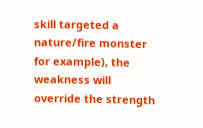skill targeted a nature/fire monster for example), the weakness will override the strength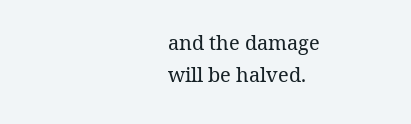and the damage will be halved.